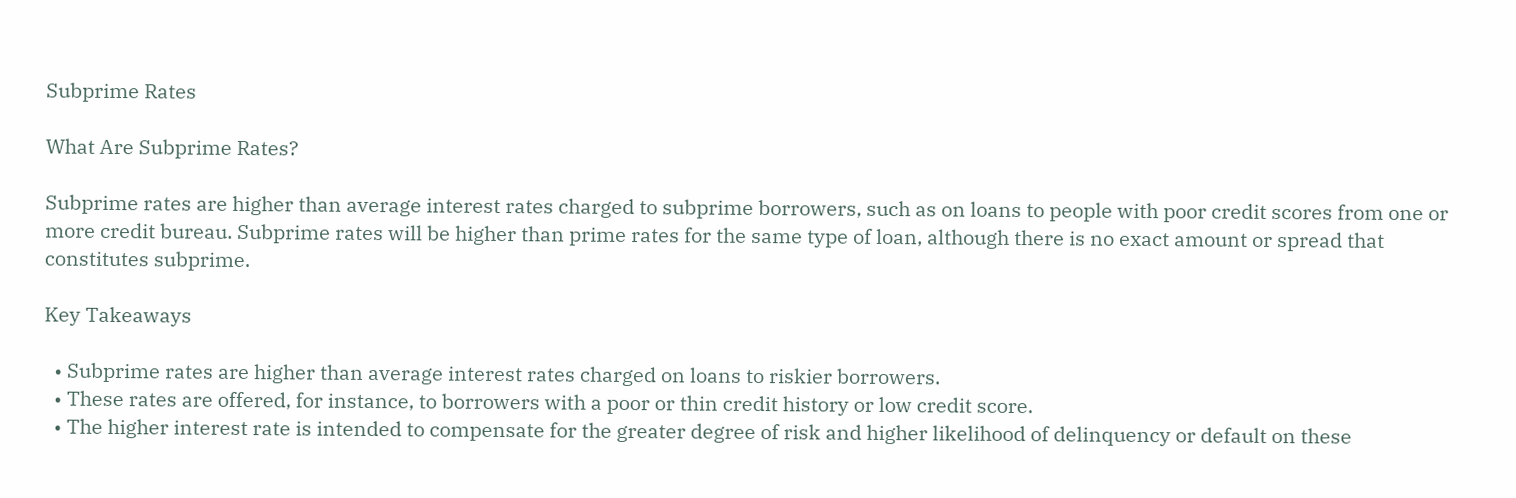Subprime Rates

What Are Subprime Rates?

Subprime rates are higher than average interest rates charged to subprime borrowers, such as on loans to people with poor credit scores from one or more credit bureau. Subprime rates will be higher than prime rates for the same type of loan, although there is no exact amount or spread that constitutes subprime.

Key Takeaways

  • Subprime rates are higher than average interest rates charged on loans to riskier borrowers.
  • These rates are offered, for instance, to borrowers with a poor or thin credit history or low credit score.
  • The higher interest rate is intended to compensate for the greater degree of risk and higher likelihood of delinquency or default on these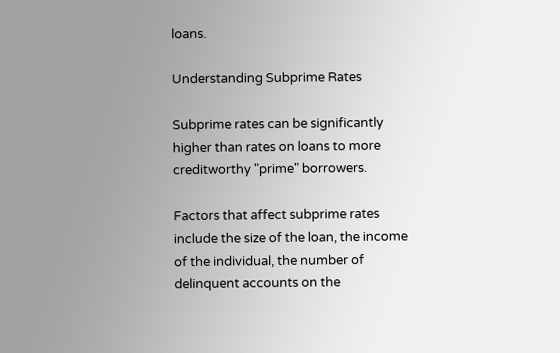loans.

Understanding Subprime Rates

Subprime rates can be significantly higher than rates on loans to more creditworthy "prime" borrowers.

Factors that affect subprime rates include the size of the loan, the income of the individual, the number of delinquent accounts on the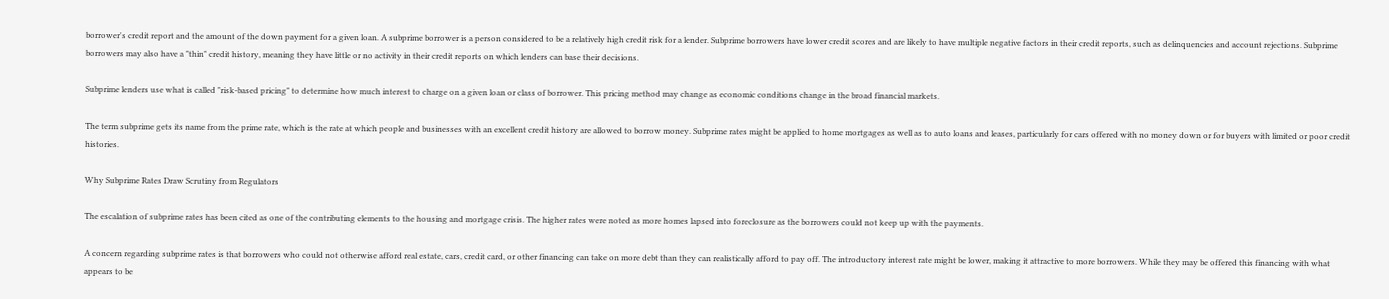borrower's credit report and the amount of the down payment for a given loan. A subprime borrower is a person considered to be a relatively high credit risk for a lender. Subprime borrowers have lower credit scores and are likely to have multiple negative factors in their credit reports, such as delinquencies and account rejections. Subprime borrowers may also have a "thin" credit history, meaning they have little or no activity in their credit reports on which lenders can base their decisions.

Subprime lenders use what is called "risk-based pricing" to determine how much interest to charge on a given loan or class of borrower. This pricing method may change as economic conditions change in the broad financial markets.

The term subprime gets its name from the prime rate, which is the rate at which people and businesses with an excellent credit history are allowed to borrow money. Subprime rates might be applied to home mortgages as well as to auto loans and leases, particularly for cars offered with no money down or for buyers with limited or poor credit histories.

Why Subprime Rates Draw Scrutiny from Regulators

The escalation of subprime rates has been cited as one of the contributing elements to the housing and mortgage crisis. The higher rates were noted as more homes lapsed into foreclosure as the borrowers could not keep up with the payments.

A concern regarding subprime rates is that borrowers who could not otherwise afford real estate, cars, credit card, or other financing can take on more debt than they can realistically afford to pay off. The introductory interest rate might be lower, making it attractive to more borrowers. While they may be offered this financing with what appears to be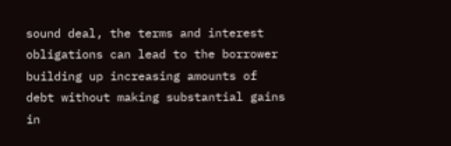sound deal, the terms and interest obligations can lead to the borrower building up increasing amounts of debt without making substantial gains in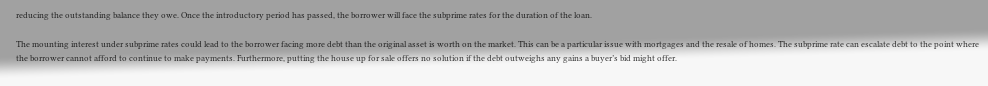reducing the outstanding balance they owe. Once the introductory period has passed, the borrower will face the subprime rates for the duration of the loan.

The mounting interest under subprime rates could lead to the borrower facing more debt than the original asset is worth on the market. This can be a particular issue with mortgages and the resale of homes. The subprime rate can escalate debt to the point where the borrower cannot afford to continue to make payments. Furthermore, putting the house up for sale offers no solution if the debt outweighs any gains a buyer’s bid might offer.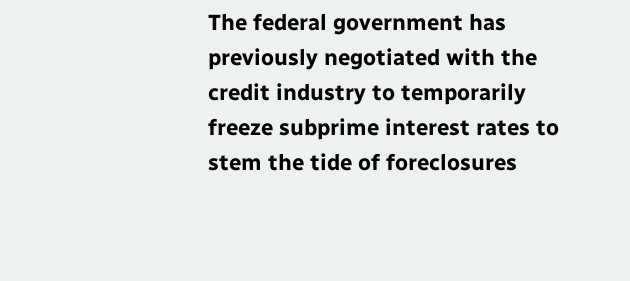The federal government has previously negotiated with the credit industry to temporarily freeze subprime interest rates to stem the tide of foreclosures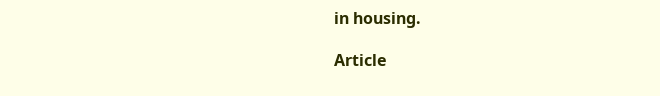in housing.

Article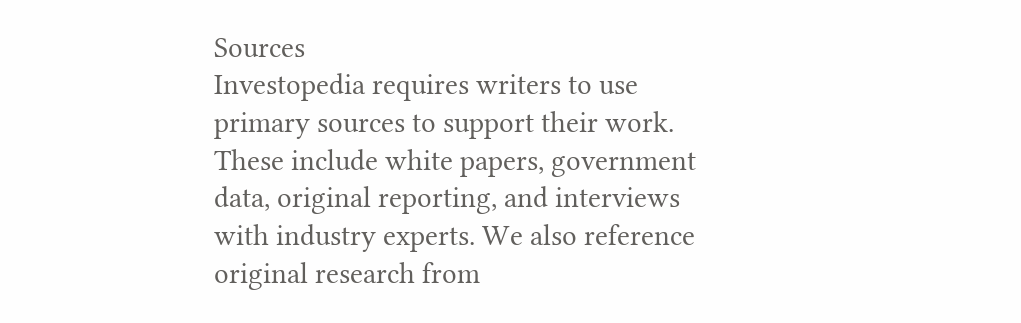Sources
Investopedia requires writers to use primary sources to support their work. These include white papers, government data, original reporting, and interviews with industry experts. We also reference original research from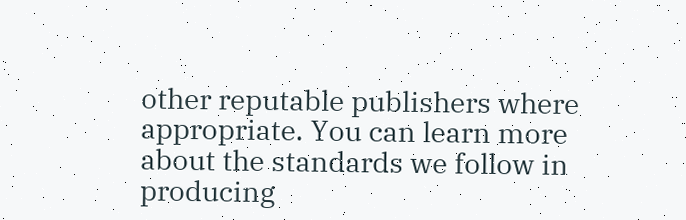other reputable publishers where appropriate. You can learn more about the standards we follow in producing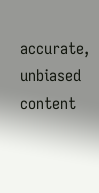accurate, unbiased content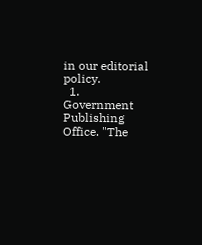in our editorial policy.
  1. Government Publishing Office. "The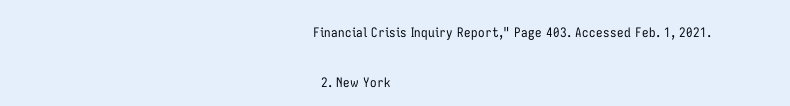Financial Crisis Inquiry Report," Page 403. Accessed Feb. 1, 2021.

  2. New York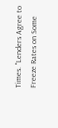Times. "Lenders Agree to Freeze Rates on Some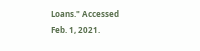Loans." Accessed Feb. 1, 2021.